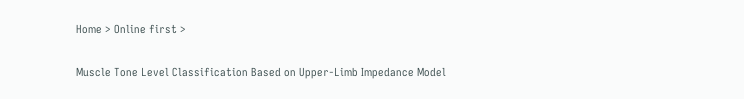Home > Online first >

Muscle Tone Level Classification Based on Upper-Limb Impedance Model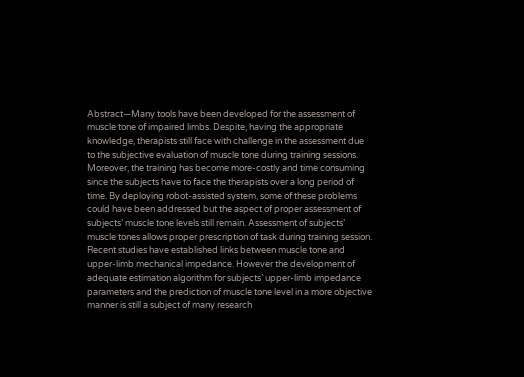Abstract—Many tools have been developed for the assessment of muscle tone of impaired limbs. Despite, having the appropriate knowledge, therapists still face with challenge in the assessment due to the subjective evaluation of muscle tone during training sessions. Moreover, the training has become more-costly and time consuming since the subjects have to face the therapists over a long period of time. By deploying robot-assisted system, some of these problems could have been addressed but the aspect of proper assessment of subjects’ muscle tone levels still remain. Assessment of subjects’ muscle tones allows proper prescription of task during training session. Recent studies have established links between muscle tone and upper-limb mechanical impedance. However the development of adequate estimation algorithm for subjects’ upper-limb impedance parameters and the prediction of muscle tone level in a more objective manner is still a subject of many research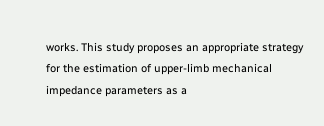works. This study proposes an appropriate strategy for the estimation of upper-limb mechanical impedance parameters as a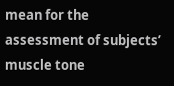mean for the assessment of subjects’ muscle tone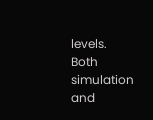levels. Both simulation and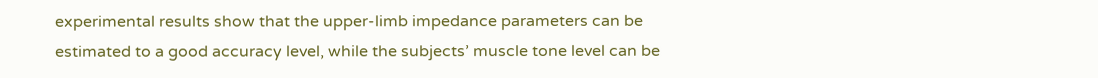experimental results show that the upper-limb impedance parameters can be estimated to a good accuracy level, while the subjects’ muscle tone level can be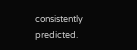consistently predicted.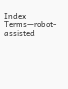Index Terms—robot-assisted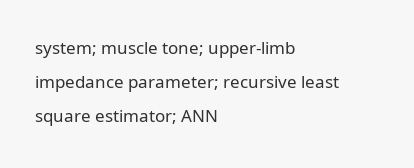system; muscle tone; upper-limb impedance parameter; recursive least square estimator; ANN